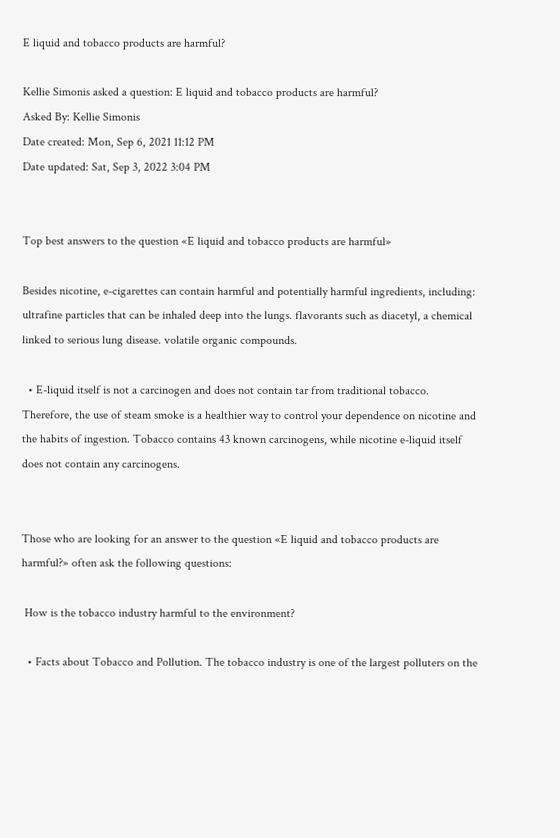E liquid and tobacco products are harmful?

Kellie Simonis asked a question: E liquid and tobacco products are harmful?
Asked By: Kellie Simonis
Date created: Mon, Sep 6, 2021 11:12 PM
Date updated: Sat, Sep 3, 2022 3:04 PM


Top best answers to the question «E liquid and tobacco products are harmful»

Besides nicotine, e-cigarettes can contain harmful and potentially harmful ingredients, including: ultrafine particles that can be inhaled deep into the lungs. flavorants such as diacetyl, a chemical linked to serious lung disease. volatile organic compounds.

  • E-liquid itself is not a carcinogen and does not contain tar from traditional tobacco. Therefore, the use of steam smoke is a healthier way to control your dependence on nicotine and the habits of ingestion. Tobacco contains 43 known carcinogens, while nicotine e-liquid itself does not contain any carcinogens.


Those who are looking for an answer to the question «E liquid and tobacco products are harmful?» often ask the following questions:

 How is the tobacco industry harmful to the environment?

  • Facts about Tobacco and Pollution. The tobacco industry is one of the largest polluters on the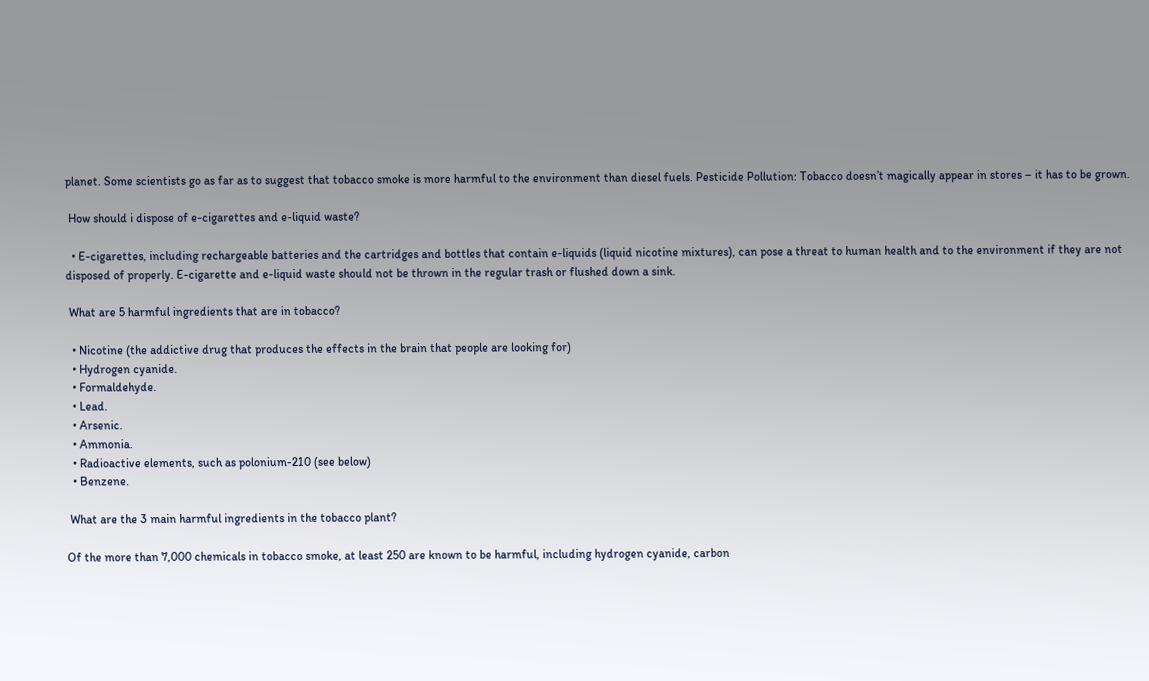planet. Some scientists go as far as to suggest that tobacco smoke is more harmful to the environment than diesel fuels. Pesticide Pollution: Tobacco doesn’t magically appear in stores – it has to be grown.

 How should i dispose of e-cigarettes and e-liquid waste?

  • E-cigarettes, including rechargeable batteries and the cartridges and bottles that contain e-liquids (liquid nicotine mixtures), can pose a threat to human health and to the environment if they are not disposed of properly. E-cigarette and e-liquid waste should not be thrown in the regular trash or flushed down a sink.

 What are 5 harmful ingredients that are in tobacco?

  • Nicotine (the addictive drug that produces the effects in the brain that people are looking for)
  • Hydrogen cyanide.
  • Formaldehyde.
  • Lead.
  • Arsenic.
  • Ammonia.
  • Radioactive elements, such as polonium-210 (see below)
  • Benzene.

 What are the 3 main harmful ingredients in the tobacco plant?

Of the more than 7,000 chemicals in tobacco smoke, at least 250 are known to be harmful, including hydrogen cyanide, carbon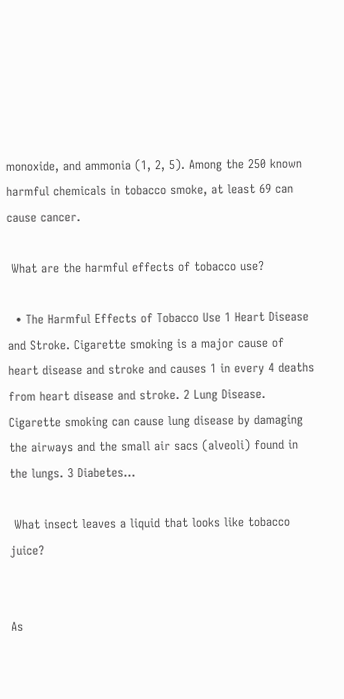monoxide, and ammonia (1, 2, 5). Among the 250 known harmful chemicals in tobacco smoke, at least 69 can cause cancer.

 What are the harmful effects of tobacco use?

  • The Harmful Effects of Tobacco Use 1 Heart Disease and Stroke. Cigarette smoking is a major cause of heart disease and stroke and causes 1 in every 4 deaths from heart disease and stroke. 2 Lung Disease. Cigarette smoking can cause lung disease by damaging the airways and the small air sacs (alveoli) found in the lungs. 3 Diabetes…

 What insect leaves a liquid that looks like tobacco juice?


As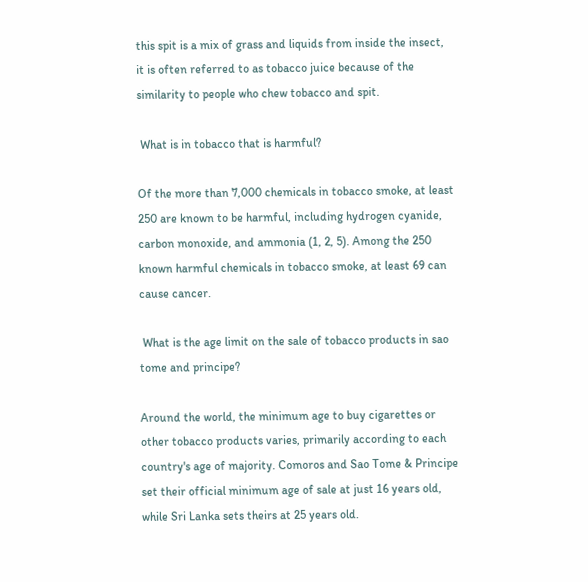this spit is a mix of grass and liquids from inside the insect, it is often referred to as tobacco juice because of the similarity to people who chew tobacco and spit.

 What is in tobacco that is harmful?

Of the more than 7,000 chemicals in tobacco smoke, at least 250 are known to be harmful, including hydrogen cyanide, carbon monoxide, and ammonia (1, 2, 5). Among the 250 known harmful chemicals in tobacco smoke, at least 69 can cause cancer.

 What is the age limit on the sale of tobacco products in sao tome and principe?

Around the world, the minimum age to buy cigarettes or other tobacco products varies, primarily according to each country's age of majority. Comoros and Sao Tome & Principe set their official minimum age of sale at just 16 years old, while Sri Lanka sets theirs at 25 years old.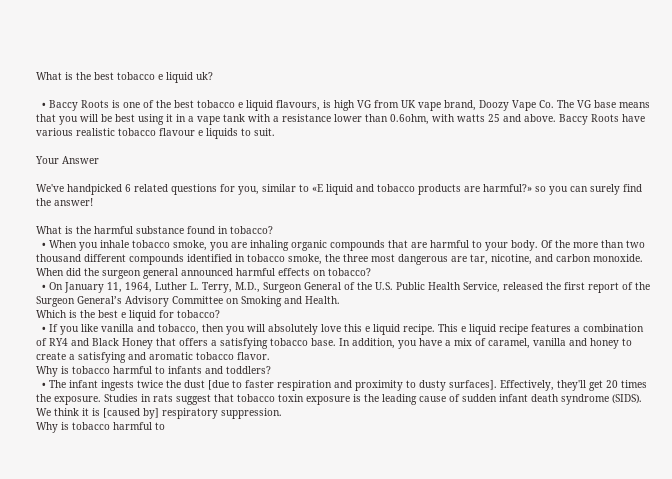What is the best tobacco e liquid uk?

  • Baccy Roots is one of the best tobacco e liquid flavours, is high VG from UK vape brand, Doozy Vape Co. The VG base means that you will be best using it in a vape tank with a resistance lower than 0.6ohm, with watts 25 and above. Baccy Roots have various realistic tobacco flavour e liquids to suit.

Your Answer

We've handpicked 6 related questions for you, similar to «E liquid and tobacco products are harmful?» so you can surely find the answer!

What is the harmful substance found in tobacco?
  • When you inhale tobacco smoke, you are inhaling organic compounds that are harmful to your body. Of the more than two thousand different compounds identified in tobacco smoke, the three most dangerous are tar, nicotine, and carbon monoxide.
When did the surgeon general announced harmful effects on tobacco?
  • On January 11, 1964, Luther L. Terry, M.D., Surgeon General of the U.S. Public Health Service, released the first report of the Surgeon General’s Advisory Committee on Smoking and Health.
Which is the best e liquid for tobacco?
  • If you like vanilla and tobacco, then you will absolutely love this e liquid recipe. This e liquid recipe features a combination of RY4 and Black Honey that offers a satisfying tobacco base. In addition, you have a mix of caramel, vanilla and honey to create a satisfying and aromatic tobacco flavor.
Why is tobacco harmful to infants and toddlers?
  • The infant ingests twice the dust [due to faster respiration and proximity to dusty surfaces]. Effectively, they'll get 20 times the exposure. Studies in rats suggest that tobacco toxin exposure is the leading cause of sudden infant death syndrome (SIDS). We think it is [caused by] respiratory suppression.
Why is tobacco harmful to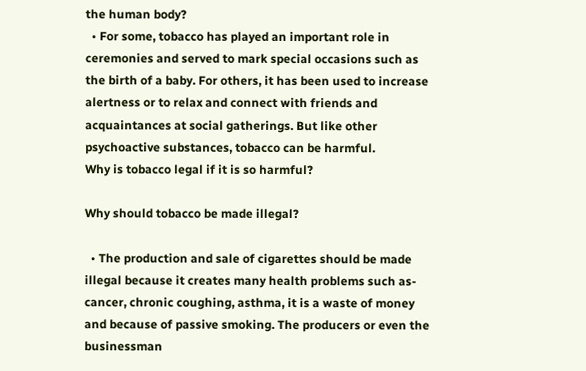the human body?
  • For some, tobacco has played an important role in ceremonies and served to mark special occasions such as the birth of a baby. For others, it has been used to increase alertness or to relax and connect with friends and acquaintances at social gatherings. But like other psychoactive substances, tobacco can be harmful.
Why is tobacco legal if it is so harmful?

Why should tobacco be made illegal?

  • The production and sale of cigarettes should be made illegal because it creates many health problems such as- cancer, chronic coughing, asthma, it is a waste of money and because of passive smoking. The producers or even the businessman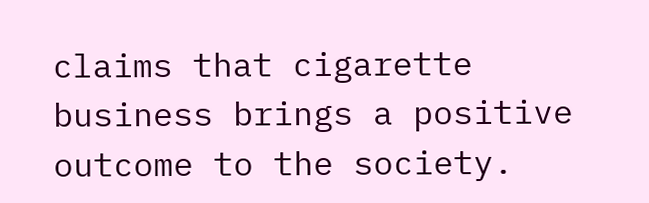claims that cigarette business brings a positive outcome to the society.